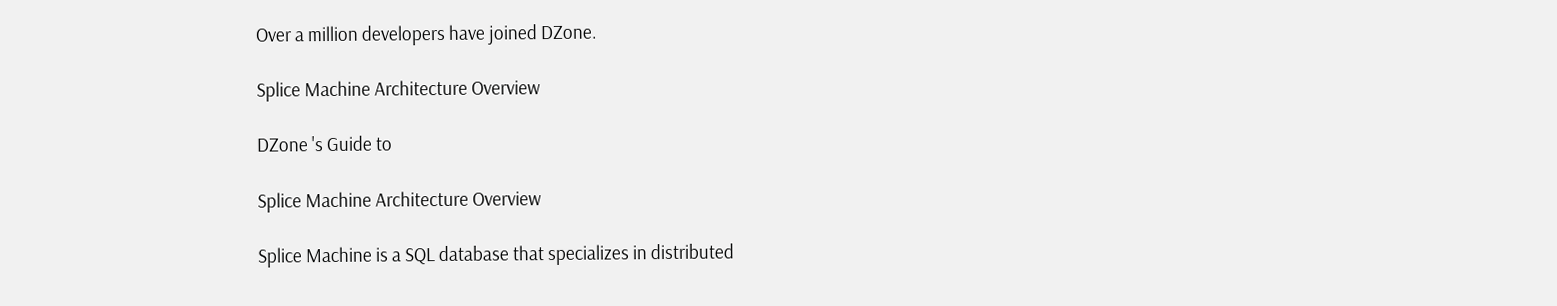Over a million developers have joined DZone.

Splice Machine Architecture Overview

DZone 's Guide to

Splice Machine Architecture Overview

Splice Machine is a SQL database that specializes in distributed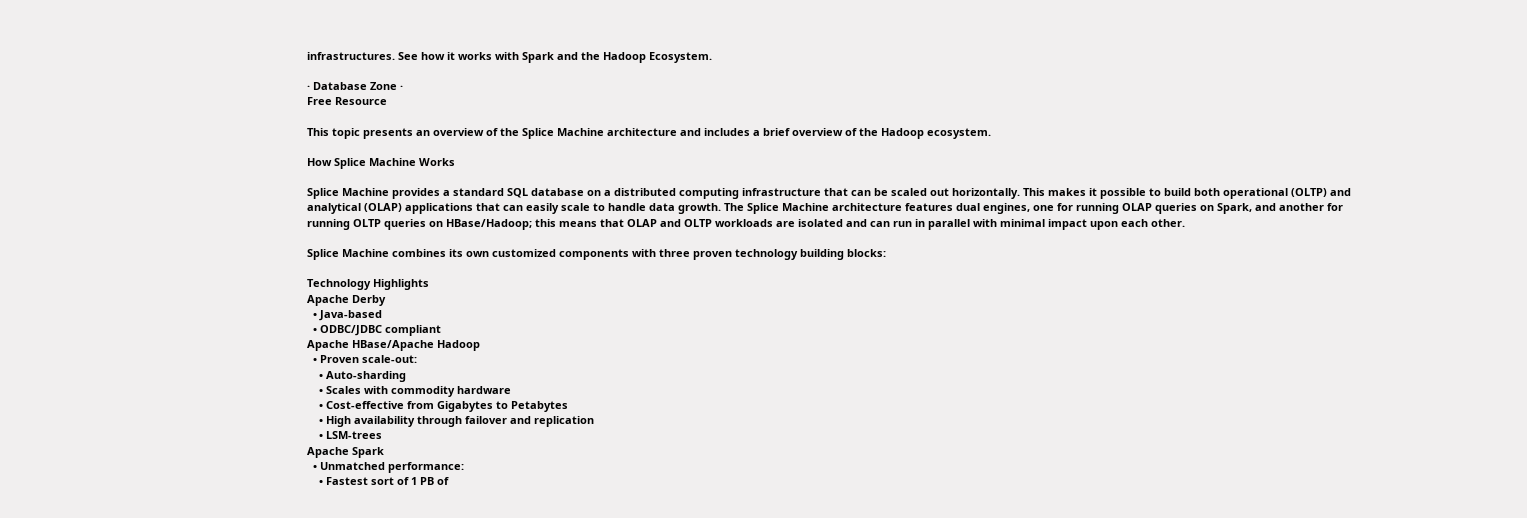infrastructures. See how it works with Spark and the Hadoop Ecosystem.

· Database Zone ·
Free Resource

This topic presents an overview of the Splice Machine architecture and includes a brief overview of the Hadoop ecosystem.

How Splice Machine Works

Splice Machine provides a standard SQL database on a distributed computing infrastructure that can be scaled out horizontally. This makes it possible to build both operational (OLTP) and analytical (OLAP) applications that can easily scale to handle data growth. The Splice Machine architecture features dual engines, one for running OLAP queries on Spark, and another for running OLTP queries on HBase/Hadoop; this means that OLAP and OLTP workloads are isolated and can run in parallel with minimal impact upon each other.

Splice Machine combines its own customized components with three proven technology building blocks:

Technology Highlights
Apache Derby
  • Java-based
  • ODBC/JDBC compliant
Apache HBase/Apache Hadoop
  • Proven scale-out:
    • Auto-sharding
    • Scales with commodity hardware
    • Cost-effective from Gigabytes to Petabytes
    • High availability through failover and replication
    • LSM-trees
Apache Spark
  • Unmatched performance:
    • Fastest sort of 1 PB of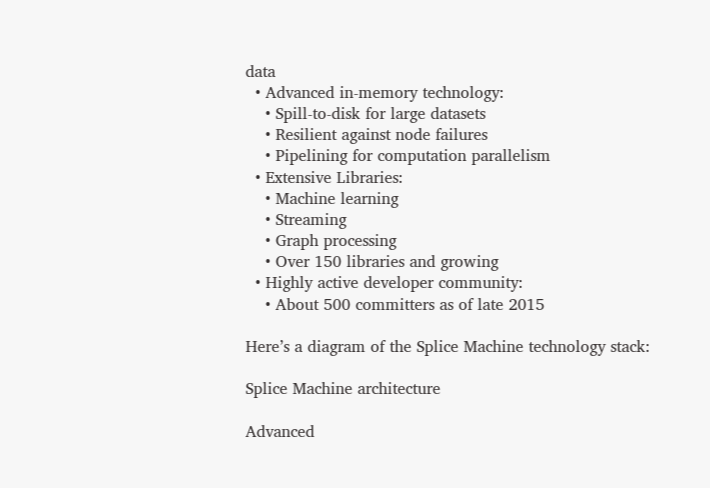data
  • Advanced in-memory technology:
    • Spill-to-disk for large datasets
    • Resilient against node failures
    • Pipelining for computation parallelism
  • Extensive Libraries:
    • Machine learning
    • Streaming
    • Graph processing
    • Over 150 libraries and growing
  • Highly active developer community:
    • About 500 committers as of late 2015

Here’s a diagram of the Splice Machine technology stack:

Splice Machine architecture

Advanced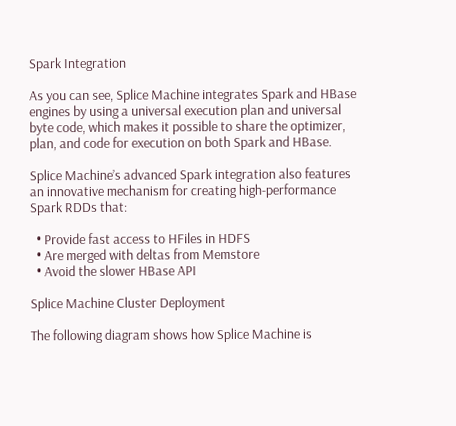Spark Integration

As you can see, Splice Machine integrates Spark and HBase engines by using a universal execution plan and universal byte code, which makes it possible to share the optimizer, plan, and code for execution on both Spark and HBase.

Splice Machine’s advanced Spark integration also features an innovative mechanism for creating high-performance Spark RDDs that:

  • Provide fast access to HFiles in HDFS
  • Are merged with deltas from Memstore
  • Avoid the slower HBase API

Splice Machine Cluster Deployment

The following diagram shows how Splice Machine is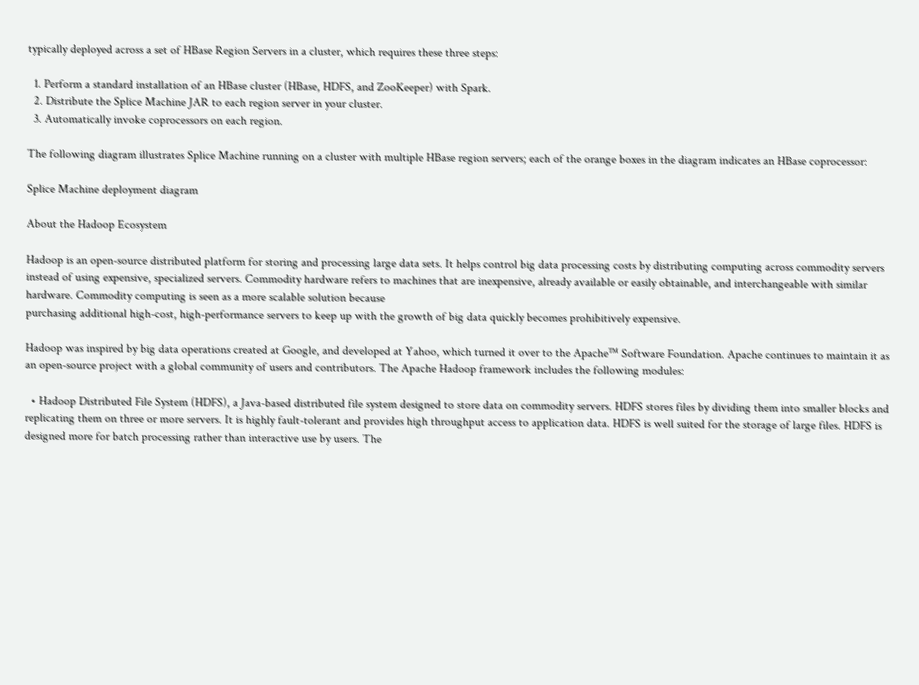typically deployed across a set of HBase Region Servers in a cluster, which requires these three steps:

  1. Perform a standard installation of an HBase cluster (HBase, HDFS, and ZooKeeper) with Spark.
  2. Distribute the Splice Machine JAR to each region server in your cluster.
  3. Automatically invoke coprocessors on each region.

The following diagram illustrates Splice Machine running on a cluster with multiple HBase region servers; each of the orange boxes in the diagram indicates an HBase coprocessor:

Splice Machine deployment diagram

About the Hadoop Ecosystem

Hadoop is an open-source distributed platform for storing and processing large data sets. It helps control big data processing costs by distributing computing across commodity servers instead of using expensive, specialized servers. Commodity hardware refers to machines that are inexpensive, already available or easily obtainable, and interchangeable with similar hardware. Commodity computing is seen as a more scalable solution because
purchasing additional high-cost, high-performance servers to keep up with the growth of big data quickly becomes prohibitively expensive.

Hadoop was inspired by big data operations created at Google, and developed at Yahoo, which turned it over to the Apache™ Software Foundation. Apache continues to maintain it as an open-source project with a global community of users and contributors. The Apache Hadoop framework includes the following modules:

  • Hadoop Distributed File System (HDFS), a Java-based distributed file system designed to store data on commodity servers. HDFS stores files by dividing them into smaller blocks and replicating them on three or more servers. It is highly fault-tolerant and provides high throughput access to application data. HDFS is well suited for the storage of large files. HDFS is designed more for batch processing rather than interactive use by users. The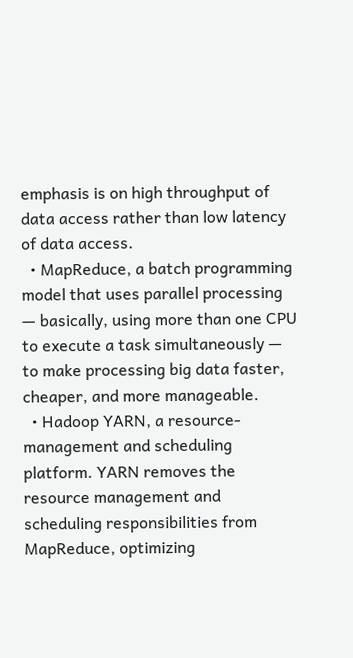emphasis is on high throughput of data access rather than low latency of data access.
  • MapReduce, a batch programming model that uses parallel processing — basically, using more than one CPU to execute a task simultaneously — to make processing big data faster, cheaper, and more manageable.
  • Hadoop YARN, a resource-management and scheduling platform. YARN removes the resource management and scheduling responsibilities from MapReduce, optimizing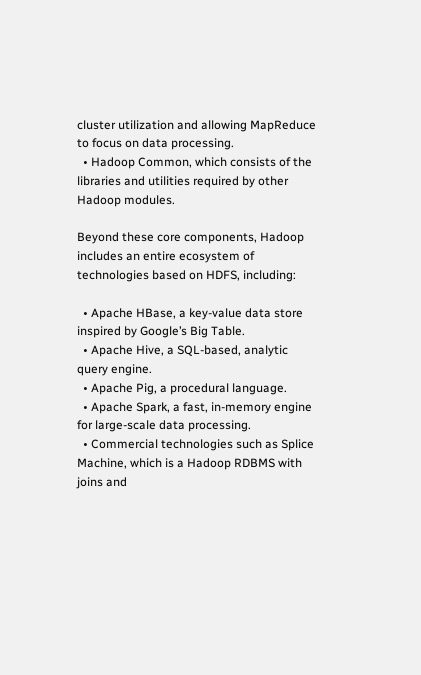cluster utilization and allowing MapReduce to focus on data processing.
  • Hadoop Common, which consists of the libraries and utilities required by other Hadoop modules.

Beyond these core components, Hadoop includes an entire ecosystem of technologies based on HDFS, including:

  • Apache HBase, a key-value data store inspired by Google’s Big Table.
  • Apache Hive, a SQL-based, analytic query engine.
  • Apache Pig, a procedural language.
  • Apache Spark, a fast, in-memory engine for large-scale data processing.
  • Commercial technologies such as Splice Machine, which is a Hadoop RDBMS with joins and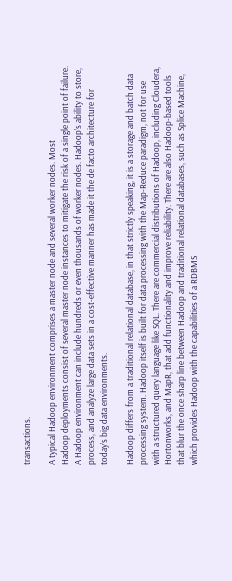transactions.

A typical Hadoop environment comprises a master node and several worker nodes. Most
Hadoop deployments consist of several master node instances to mitigate the risk of a single point of failure. A Hadoop environment can include hundreds or even thousands of worker nodes. Hadoop’s ability to store, process, and analyze large data sets in a cost-effective manner has made it the de facto architecture for today’s big data environments.

Hadoop differs from a traditional relational database, in that strictly speaking, it is a storage and batch data processing system. Hadoop itself is built for data processing with the Map-Reduce paradigm, not for use with a structured query language like SQL. There are commercial distributions of Hadoop, including Cloudera, Hortonworks, and MapR, that add functionality and improve reliability. There are also Hadoop-based tools that blur the once sharp line between Hadoop and traditional relational databases, such as Splice Machine, which provides Hadoop with the capabilities of a RDBMS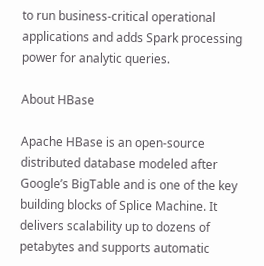to run business-critical operational applications and adds Spark processing power for analytic queries.

About HBase

Apache HBase is an open-source distributed database modeled after Google’s BigTable and is one of the key building blocks of Splice Machine. It delivers scalability up to dozens of petabytes and supports automatic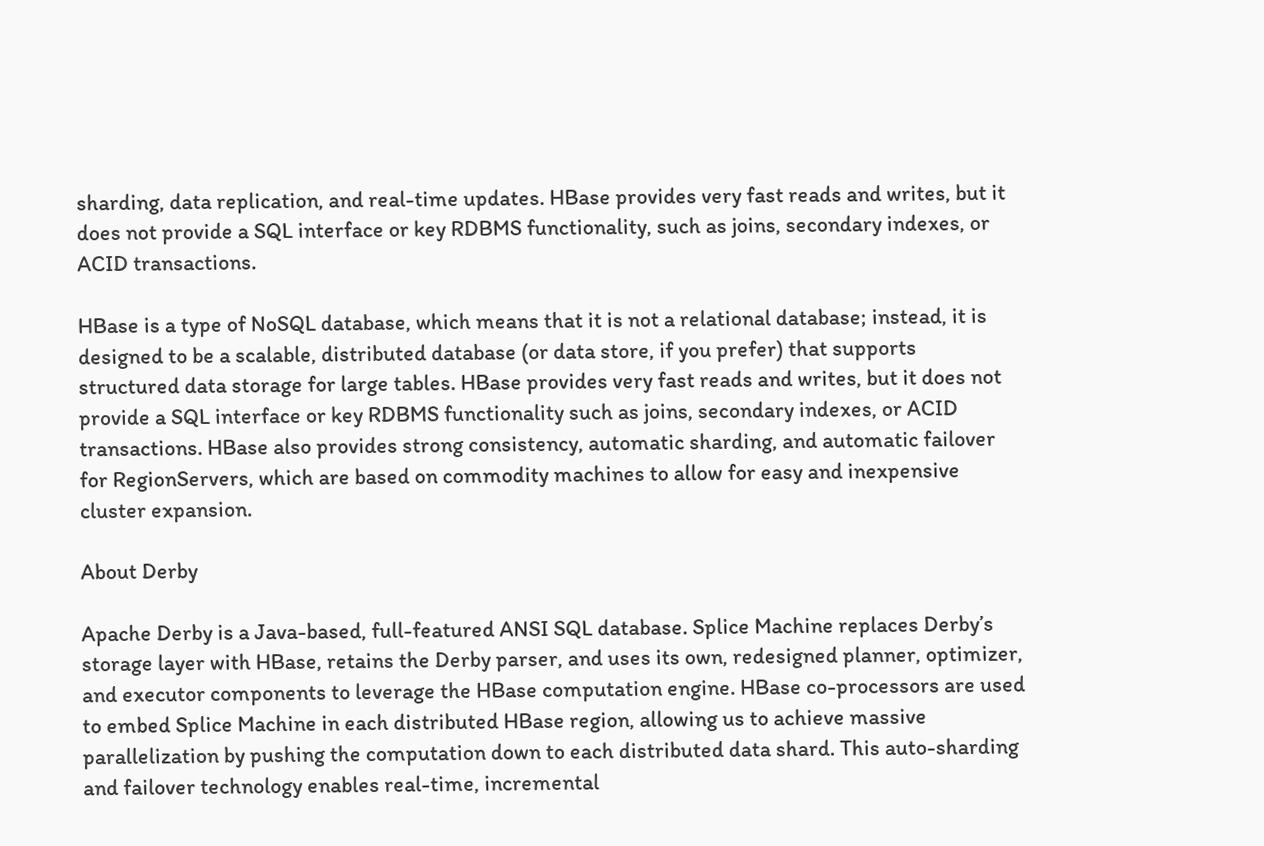sharding, data replication, and real-time updates. HBase provides very fast reads and writes, but it does not provide a SQL interface or key RDBMS functionality, such as joins, secondary indexes, or ACID transactions.

HBase is a type of NoSQL database, which means that it is not a relational database; instead, it is designed to be a scalable, distributed database (or data store, if you prefer) that supports structured data storage for large tables. HBase provides very fast reads and writes, but it does not provide a SQL interface or key RDBMS functionality such as joins, secondary indexes, or ACID transactions. HBase also provides strong consistency, automatic sharding, and automatic failover for RegionServers, which are based on commodity machines to allow for easy and inexpensive cluster expansion.

About Derby

Apache Derby is a Java-based, full-featured ANSI SQL database. Splice Machine replaces Derby’s storage layer with HBase, retains the Derby parser, and uses its own, redesigned planner, optimizer, and executor components to leverage the HBase computation engine. HBase co-processors are used to embed Splice Machine in each distributed HBase region, allowing us to achieve massive parallelization by pushing the computation down to each distributed data shard. This auto-sharding and failover technology enables real-time, incremental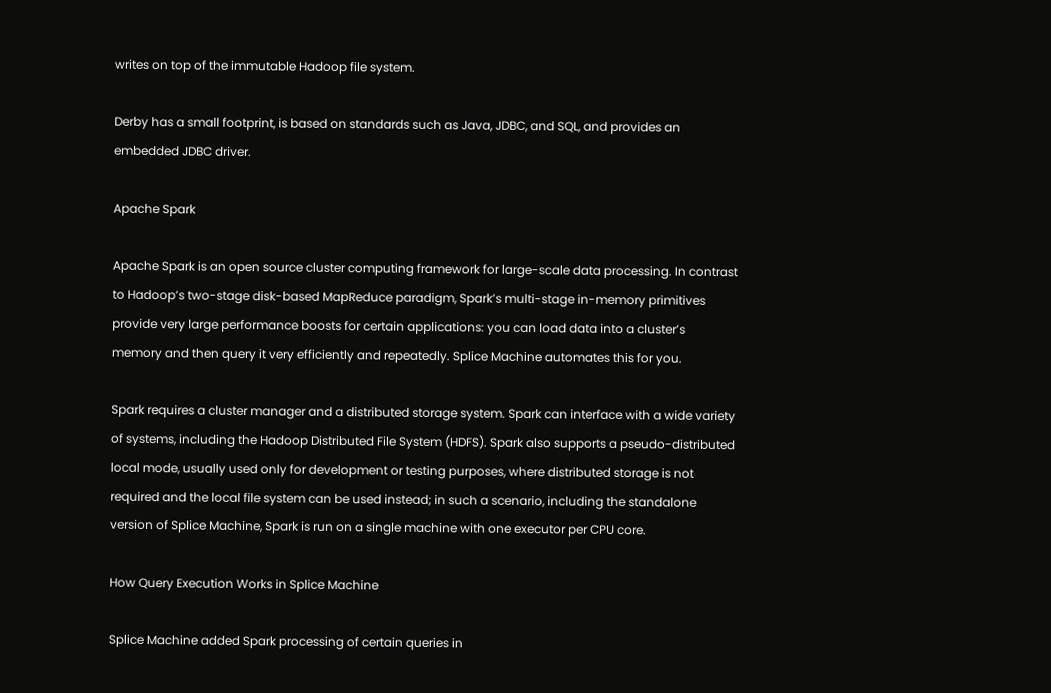writes on top of the immutable Hadoop file system.

Derby has a small footprint, is based on standards such as Java, JDBC, and SQL, and provides an embedded JDBC driver.

Apache Spark

Apache Spark is an open source cluster computing framework for large-scale data processing. In contrast to Hadoop’s two-stage disk-based MapReduce paradigm, Spark’s multi-stage in-memory primitives provide very large performance boosts for certain applications: you can load data into a cluster’s memory and then query it very efficiently and repeatedly. Splice Machine automates this for you.

Spark requires a cluster manager and a distributed storage system. Spark can interface with a wide variety of systems, including the Hadoop Distributed File System (HDFS). Spark also supports a pseudo-distributed local mode, usually used only for development or testing purposes, where distributed storage is not required and the local file system can be used instead; in such a scenario, including the standalone version of Splice Machine, Spark is run on a single machine with one executor per CPU core.

How Query Execution Works in Splice Machine

Splice Machine added Spark processing of certain queries in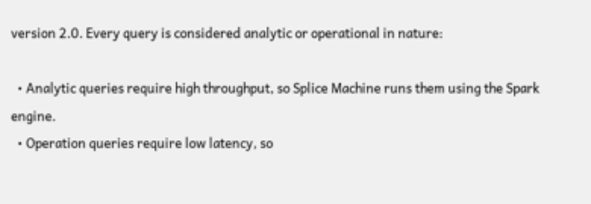version 2.0. Every query is considered analytic or operational in nature:

  • Analytic queries require high throughput, so Splice Machine runs them using the Spark engine.
  • Operation queries require low latency, so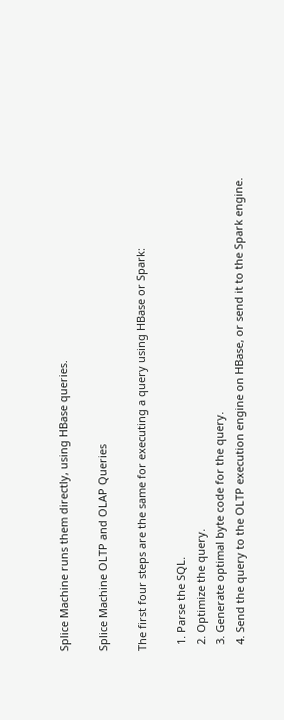Splice Machine runs them directly, using HBase queries.

Splice Machine OLTP and OLAP Queries

The first four steps are the same for executing a query using HBase or Spark:

  1. Parse the SQL.
  2. Optimize the query.
  3. Generate optimal byte code for the query.
  4. Send the query to the OLTP execution engine on HBase, or send it to the Spark engine.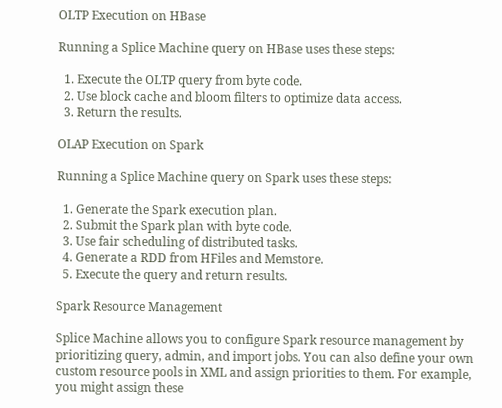OLTP Execution on HBase

Running a Splice Machine query on HBase uses these steps:

  1. Execute the OLTP query from byte code.
  2. Use block cache and bloom filters to optimize data access.
  3. Return the results.

OLAP Execution on Spark

Running a Splice Machine query on Spark uses these steps:

  1. Generate the Spark execution plan.
  2. Submit the Spark plan with byte code.
  3. Use fair scheduling of distributed tasks.
  4. Generate a RDD from HFiles and Memstore.
  5. Execute the query and return results.

Spark Resource Management

Splice Machine allows you to configure Spark resource management by prioritizing query, admin, and import jobs. You can also define your own custom resource pools in XML and assign priorities to them. For example, you might assign these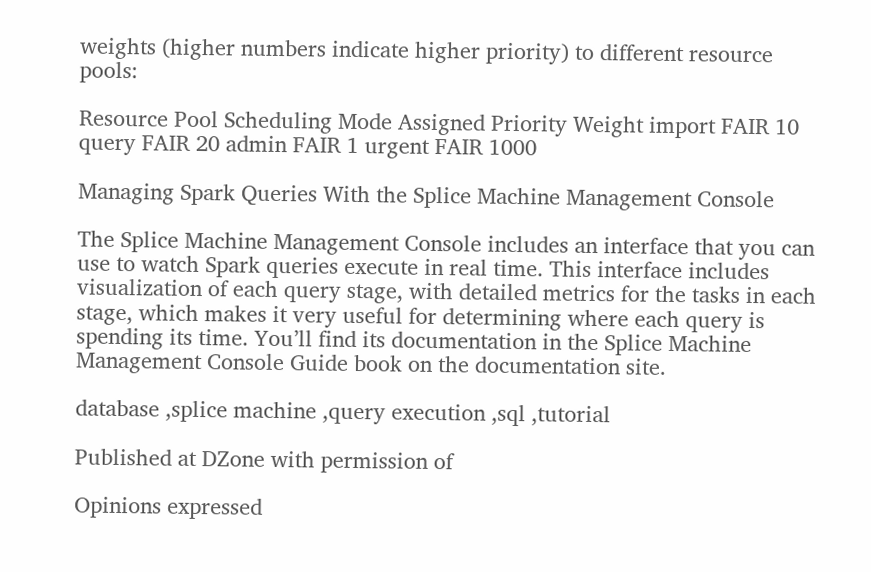weights (higher numbers indicate higher priority) to different resource pools:

Resource Pool Scheduling Mode Assigned Priority Weight import FAIR 10 query FAIR 20 admin FAIR 1 urgent FAIR 1000

Managing Spark Queries With the Splice Machine Management Console

The Splice Machine Management Console includes an interface that you can use to watch Spark queries execute in real time. This interface includes visualization of each query stage, with detailed metrics for the tasks in each stage, which makes it very useful for determining where each query is spending its time. You’ll find its documentation in the Splice Machine Management Console Guide book on the documentation site.

database ,splice machine ,query execution ,sql ,tutorial

Published at DZone with permission of

Opinions expressed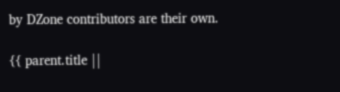by DZone contributors are their own.

{{ parent.title ||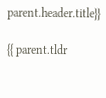parent.header.title}}

{{ parent.tldr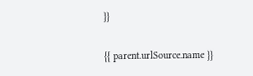}}

{{ parent.urlSource.name }}